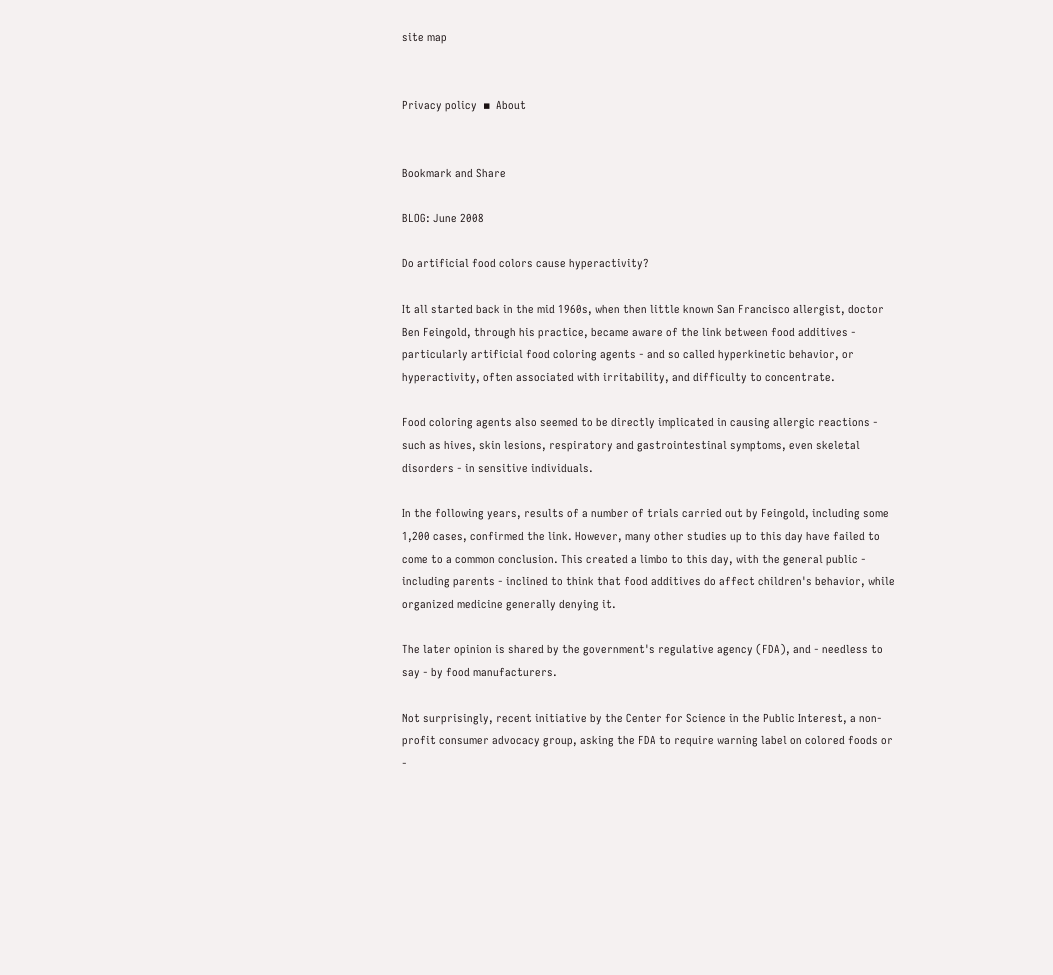site map


Privacy policy  ▪  About


Bookmark and Share

BLOG: June 2008

Do artificial food colors cause hyperactivity?

It all started back in the mid 1960s, when then little known San Francisco allergist, doctor Ben Feingold, through his practice, became aware of the link between food additives - particularly artificial food coloring agents - and so called hyperkinetic behavior, or hyperactivity, often associated with irritability, and difficulty to concentrate.

Food coloring agents also seemed to be directly implicated in causing allergic reactions - such as hives, skin lesions, respiratory and gastrointestinal symptoms, even skeletal disorders - in sensitive individuals.

In the following years, results of a number of trials carried out by Feingold, including some 1,200 cases, confirmed the link. However, many other studies up to this day have failed to come to a common conclusion. This created a limbo to this day, with the general public - including parents - inclined to think that food additives do affect children's behavior, while organized medicine generally denying it.

The later opinion is shared by the government's regulative agency (FDA), and - needless to say - by food manufacturers.

Not surprisingly, recent initiative by the Center for Science in the Public Interest, a non-profit consumer advocacy group, asking the FDA to require warning label on colored foods or -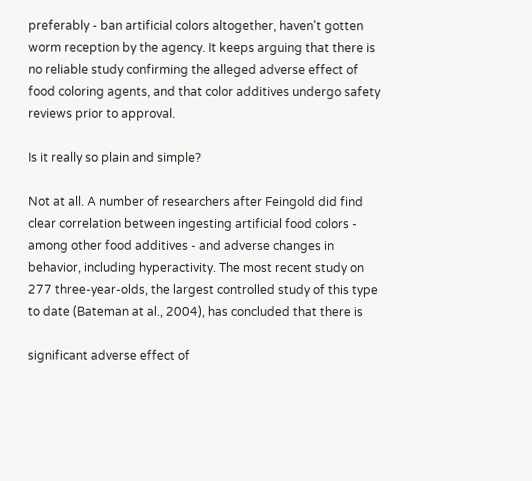preferably - ban artificial colors altogether, haven't gotten worm reception by the agency. It keeps arguing that there is no reliable study confirming the alleged adverse effect of food coloring agents, and that color additives undergo safety reviews prior to approval.

Is it really so plain and simple?

Not at all. A number of researchers after Feingold did find clear correlation between ingesting artificial food colors - among other food additives - and adverse changes in behavior, including hyperactivity. The most recent study on 277 three-year-olds, the largest controlled study of this type to date (Bateman at al., 2004), has concluded that there is

significant adverse effect of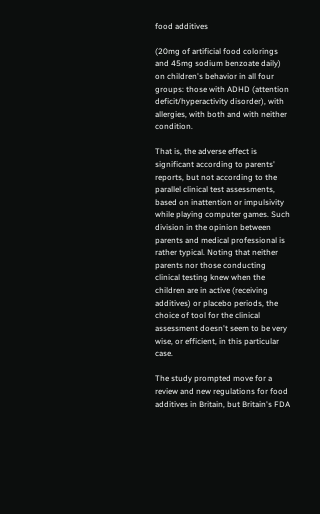food additives

(20mg of artificial food colorings and 45mg sodium benzoate daily) on children's behavior in all four groups: those with ADHD (attention deficit/hyperactivity disorder), with allergies, with both and with neither condition.

That is, the adverse effect is significant according to parents' reports, but not according to the parallel clinical test assessments, based on inattention or impulsivity while playing computer games. Such division in the opinion between parents and medical professional is rather typical. Noting that neither parents nor those conducting clinical testing knew when the children are in active (receiving additives) or placebo periods, the choice of tool for the clinical assessment doesn't seem to be very wise, or efficient, in this particular case.

The study prompted move for a review and new regulations for food additives in Britain, but Britain's FDA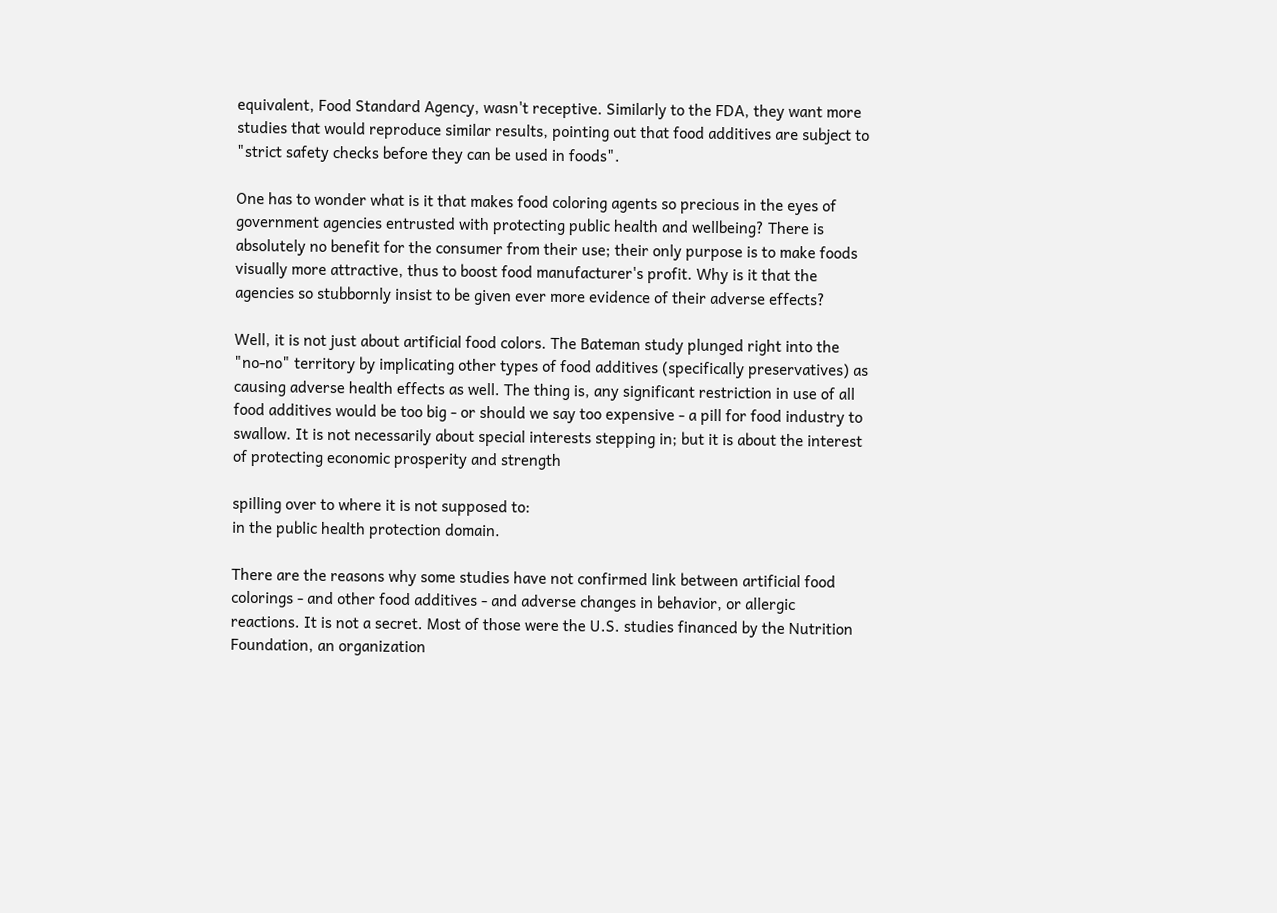equivalent, Food Standard Agency, wasn't receptive. Similarly to the FDA, they want more studies that would reproduce similar results, pointing out that food additives are subject to "strict safety checks before they can be used in foods".

One has to wonder what is it that makes food coloring agents so precious in the eyes of government agencies entrusted with protecting public health and wellbeing? There is absolutely no benefit for the consumer from their use; their only purpose is to make foods visually more attractive, thus to boost food manufacturer's profit. Why is it that the agencies so stubbornly insist to be given ever more evidence of their adverse effects?

Well, it is not just about artificial food colors. The Bateman study plunged right into the "no-no" territory by implicating other types of food additives (specifically preservatives) as causing adverse health effects as well. The thing is, any significant restriction in use of all food additives would be too big - or should we say too expensive - a pill for food industry to swallow. It is not necessarily about special interests stepping in; but it is about the interest of protecting economic prosperity and strength

spilling over to where it is not supposed to:
in the public health protection domain.

There are the reasons why some studies have not confirmed link between artificial food colorings - and other food additives - and adverse changes in behavior, or allergic reactions. It is not a secret. Most of those were the U.S. studies financed by the Nutrition Foundation, an organization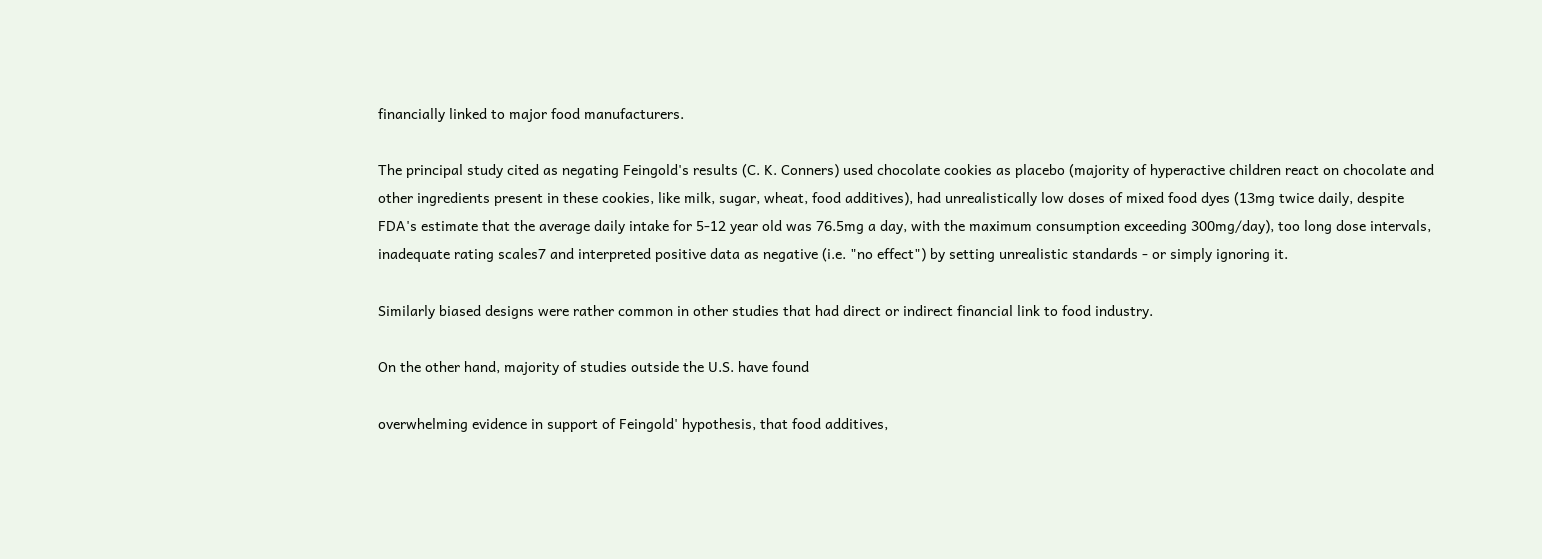financially linked to major food manufacturers.

The principal study cited as negating Feingold's results (C. K. Conners) used chocolate cookies as placebo (majority of hyperactive children react on chocolate and other ingredients present in these cookies, like milk, sugar, wheat, food additives), had unrealistically low doses of mixed food dyes (13mg twice daily, despite FDA's estimate that the average daily intake for 5-12 year old was 76.5mg a day, with the maximum consumption exceeding 300mg/day), too long dose intervals, inadequate rating scales7 and interpreted positive data as negative (i.e. "no effect") by setting unrealistic standards - or simply ignoring it.

Similarly biased designs were rather common in other studies that had direct or indirect financial link to food industry.

On the other hand, majority of studies outside the U.S. have found

overwhelming evidence in support of Feingold' hypothesis, that food additives,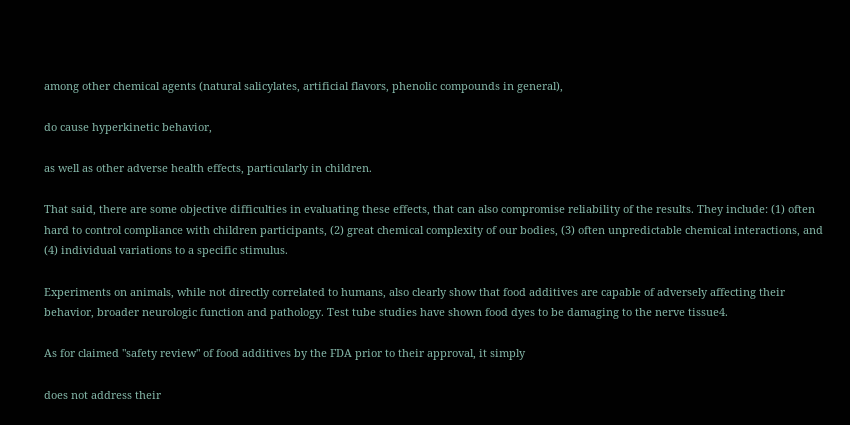among other chemical agents (natural salicylates, artificial flavors, phenolic compounds in general),

do cause hyperkinetic behavior,

as well as other adverse health effects, particularly in children.

That said, there are some objective difficulties in evaluating these effects, that can also compromise reliability of the results. They include: (1) often hard to control compliance with children participants, (2) great chemical complexity of our bodies, (3) often unpredictable chemical interactions, and (4) individual variations to a specific stimulus.

Experiments on animals, while not directly correlated to humans, also clearly show that food additives are capable of adversely affecting their behavior, broader neurologic function and pathology. Test tube studies have shown food dyes to be damaging to the nerve tissue4.

As for claimed "safety review" of food additives by the FDA prior to their approval, it simply

does not address their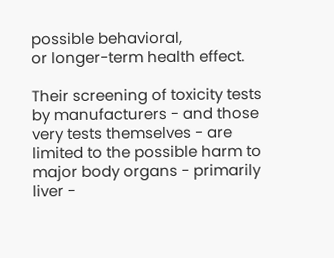possible behavioral,
or longer-term health effect.

Their screening of toxicity tests by manufacturers - and those very tests themselves - are limited to the possible harm to major body organs - primarily liver -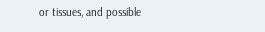or tissues, and possible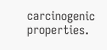carcinogenic properties.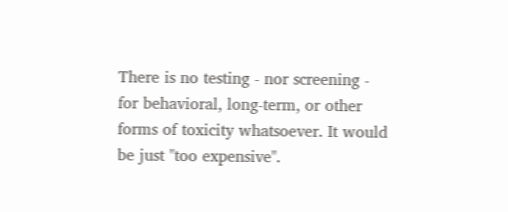There is no testing - nor screening - for behavioral, long-term, or other forms of toxicity whatsoever. It would be just "too expensive".